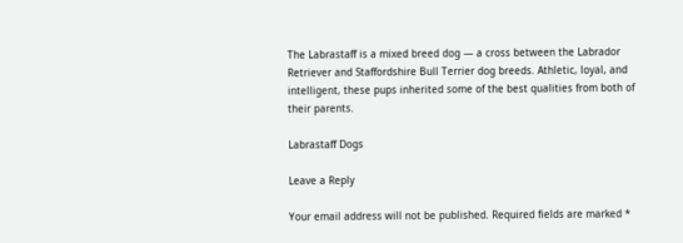The Labrastaff is a mixed breed dog — a cross between the Labrador Retriever and Staffordshire Bull Terrier dog breeds. Athletic, loyal, and intelligent, these pups inherited some of the best qualities from both of their parents.

Labrastaff Dogs

Leave a Reply

Your email address will not be published. Required fields are marked *